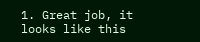1. Great job, it looks like this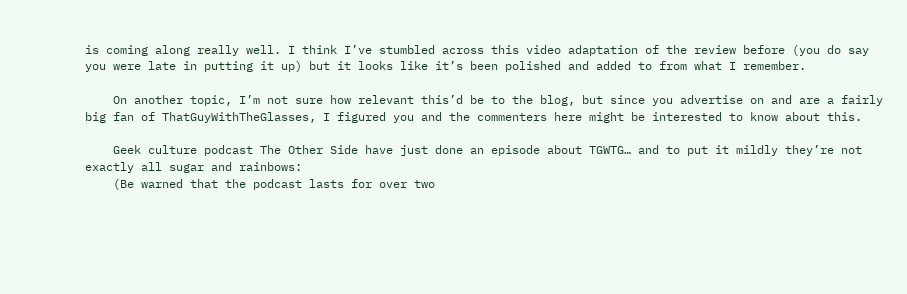is coming along really well. I think I’ve stumbled across this video adaptation of the review before (you do say you were late in putting it up) but it looks like it’s been polished and added to from what I remember.

    On another topic, I’m not sure how relevant this’d be to the blog, but since you advertise on and are a fairly big fan of ThatGuyWithTheGlasses, I figured you and the commenters here might be interested to know about this.

    Geek culture podcast The Other Side have just done an episode about TGWTG… and to put it mildly they’re not exactly all sugar and rainbows:
    (Be warned that the podcast lasts for over two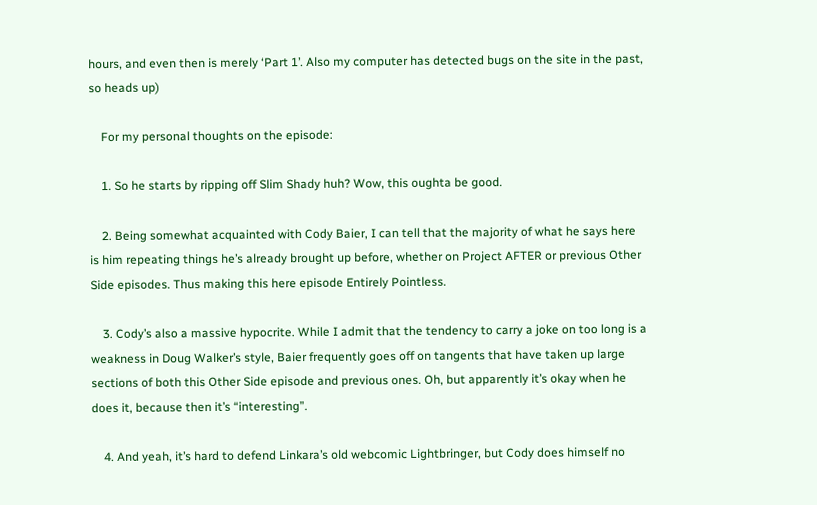hours, and even then is merely ‘Part 1’. Also my computer has detected bugs on the site in the past, so heads up)

    For my personal thoughts on the episode:

    1. So he starts by ripping off Slim Shady huh? Wow, this oughta be good.

    2. Being somewhat acquainted with Cody Baier, I can tell that the majority of what he says here is him repeating things he’s already brought up before, whether on Project AFTER or previous Other Side episodes. Thus making this here episode Entirely Pointless.

    3. Cody’s also a massive hypocrite. While I admit that the tendency to carry a joke on too long is a weakness in Doug Walker’s style, Baier frequently goes off on tangents that have taken up large sections of both this Other Side episode and previous ones. Oh, but apparently it’s okay when he does it, because then it’s “interesting”.

    4. And yeah, it’s hard to defend Linkara’s old webcomic Lightbringer, but Cody does himself no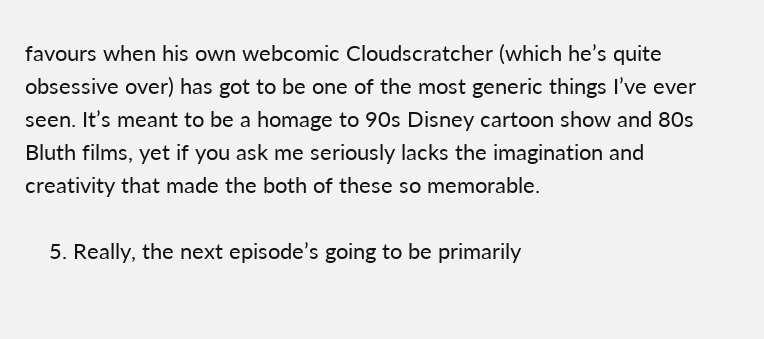favours when his own webcomic Cloudscratcher (which he’s quite obsessive over) has got to be one of the most generic things I’ve ever seen. It’s meant to be a homage to 90s Disney cartoon show and 80s Bluth films, yet if you ask me seriously lacks the imagination and creativity that made the both of these so memorable.

    5. Really, the next episode’s going to be primarily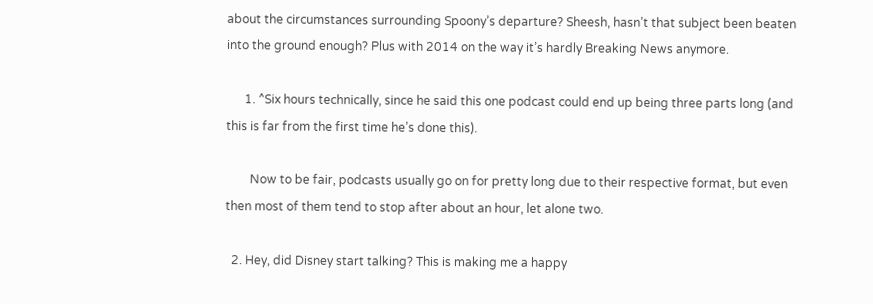about the circumstances surrounding Spoony’s departure? Sheesh, hasn’t that subject been beaten into the ground enough? Plus with 2014 on the way it’s hardly Breaking News anymore.

      1. ^Six hours technically, since he said this one podcast could end up being three parts long (and this is far from the first time he’s done this).

        Now to be fair, podcasts usually go on for pretty long due to their respective format, but even then most of them tend to stop after about an hour, let alone two.

  2. Hey, did Disney start talking? This is making me a happy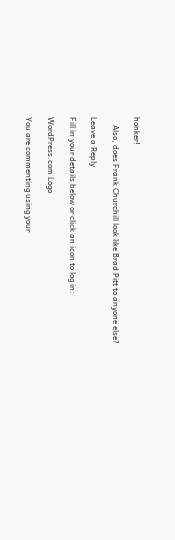honker!

    Also, does Frank Churchill look like Brad Pitt to anyone else?

Leave a Reply

Fill in your details below or click an icon to log in:

WordPress.com Logo

You are commenting using your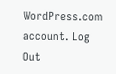WordPress.com account. Log Out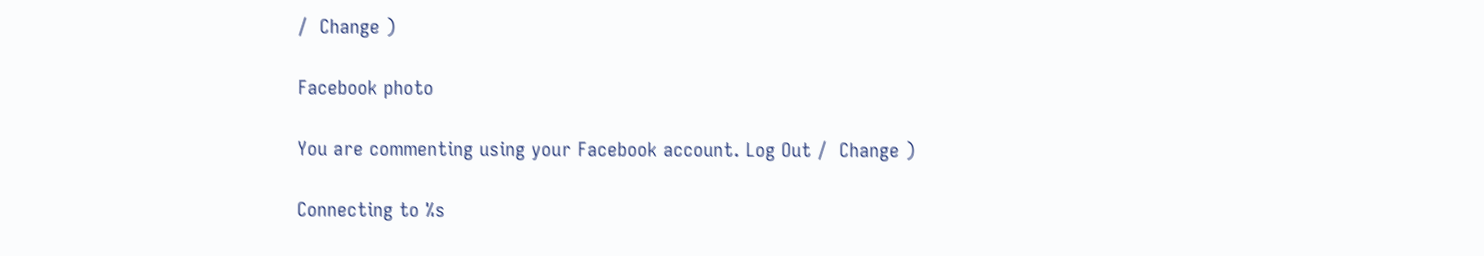/  Change )

Facebook photo

You are commenting using your Facebook account. Log Out /  Change )

Connecting to %s